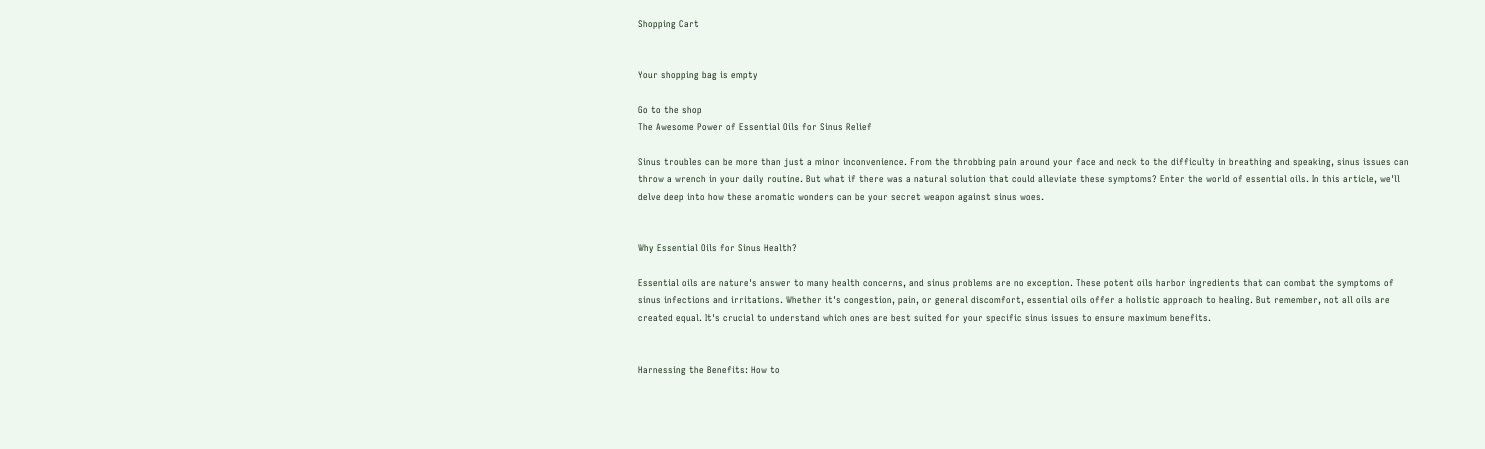Shopping Cart


Your shopping bag is empty

Go to the shop
The Awesome Power of Essential Oils for Sinus Relief

Sinus troubles can be more than just a minor inconvenience. From the throbbing pain around your face and neck to the difficulty in breathing and speaking, sinus issues can throw a wrench in your daily routine. But what if there was a natural solution that could alleviate these symptoms? Enter the world of essential oils. In this article, we'll delve deep into how these aromatic wonders can be your secret weapon against sinus woes.


Why Essential Oils for Sinus Health?

Essential oils are nature's answer to many health concerns, and sinus problems are no exception. These potent oils harbor ingredients that can combat the symptoms of sinus infections and irritations. Whether it's congestion, pain, or general discomfort, essential oils offer a holistic approach to healing. But remember, not all oils are created equal. It's crucial to understand which ones are best suited for your specific sinus issues to ensure maximum benefits.


Harnessing the Benefits: How to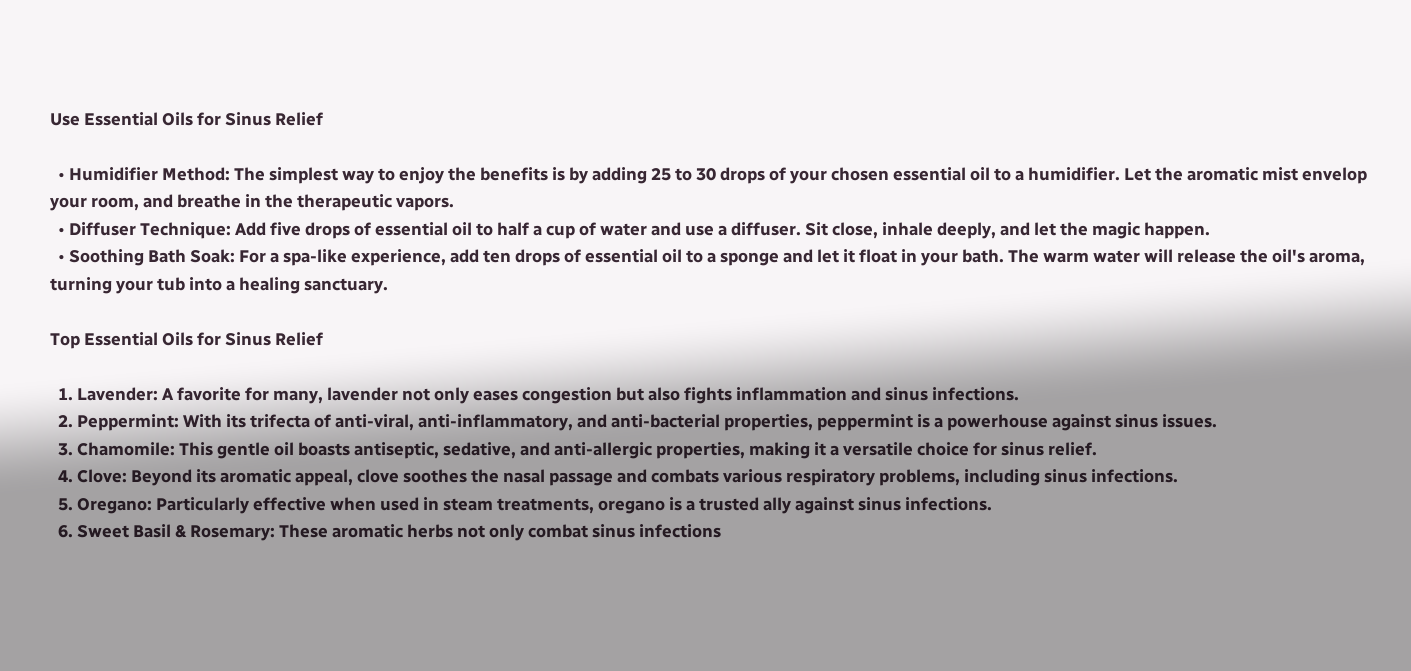Use Essential Oils for Sinus Relief

  • Humidifier Method: The simplest way to enjoy the benefits is by adding 25 to 30 drops of your chosen essential oil to a humidifier. Let the aromatic mist envelop your room, and breathe in the therapeutic vapors.
  • Diffuser Technique: Add five drops of essential oil to half a cup of water and use a diffuser. Sit close, inhale deeply, and let the magic happen.
  • Soothing Bath Soak: For a spa-like experience, add ten drops of essential oil to a sponge and let it float in your bath. The warm water will release the oil's aroma, turning your tub into a healing sanctuary.

Top Essential Oils for Sinus Relief

  1. Lavender: A favorite for many, lavender not only eases congestion but also fights inflammation and sinus infections.
  2. Peppermint: With its trifecta of anti-viral, anti-inflammatory, and anti-bacterial properties, peppermint is a powerhouse against sinus issues.
  3. Chamomile: This gentle oil boasts antiseptic, sedative, and anti-allergic properties, making it a versatile choice for sinus relief.
  4. Clove: Beyond its aromatic appeal, clove soothes the nasal passage and combats various respiratory problems, including sinus infections.
  5. Oregano: Particularly effective when used in steam treatments, oregano is a trusted ally against sinus infections.
  6. Sweet Basil & Rosemary: These aromatic herbs not only combat sinus infections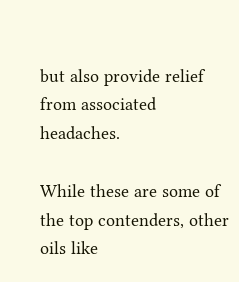but also provide relief from associated headaches.

While these are some of the top contenders, other oils like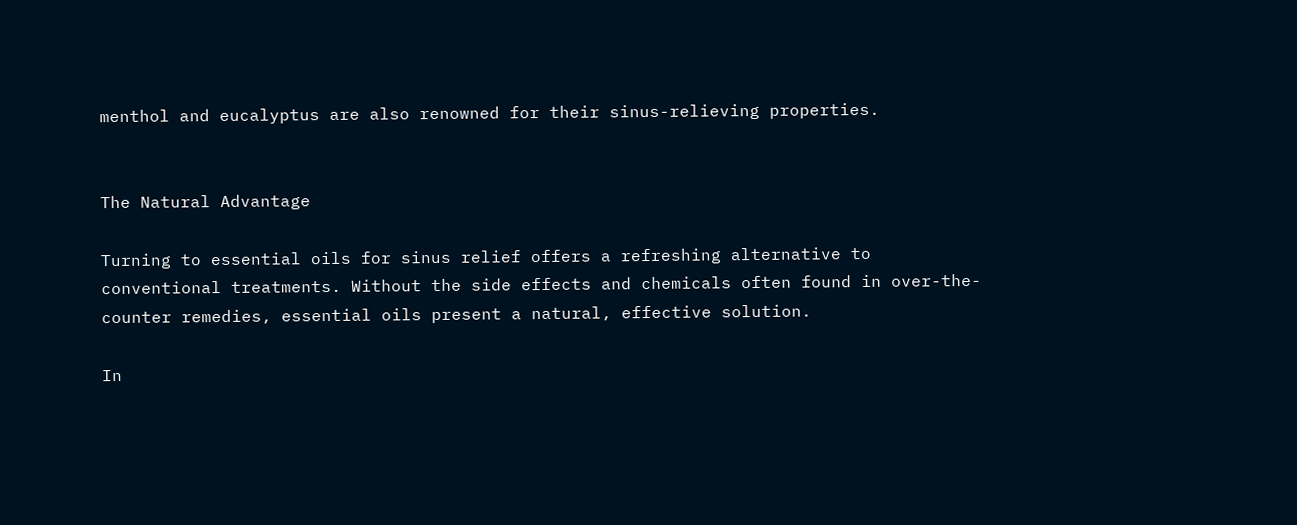menthol and eucalyptus are also renowned for their sinus-relieving properties.


The Natural Advantage

Turning to essential oils for sinus relief offers a refreshing alternative to conventional treatments. Without the side effects and chemicals often found in over-the-counter remedies, essential oils present a natural, effective solution.

In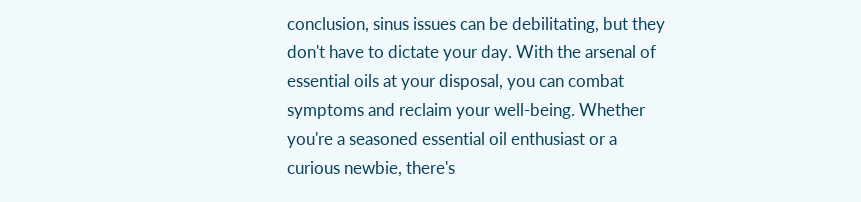conclusion, sinus issues can be debilitating, but they don't have to dictate your day. With the arsenal of essential oils at your disposal, you can combat symptoms and reclaim your well-being. Whether you're a seasoned essential oil enthusiast or a curious newbie, there's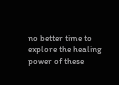no better time to explore the healing power of these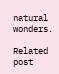natural wonders.

Related post